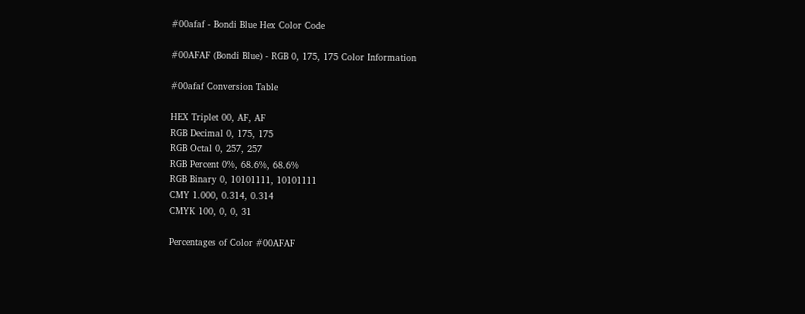#00afaf - Bondi Blue Hex Color Code

#00AFAF (Bondi Blue) - RGB 0, 175, 175 Color Information

#00afaf Conversion Table

HEX Triplet 00, AF, AF
RGB Decimal 0, 175, 175
RGB Octal 0, 257, 257
RGB Percent 0%, 68.6%, 68.6%
RGB Binary 0, 10101111, 10101111
CMY 1.000, 0.314, 0.314
CMYK 100, 0, 0, 31

Percentages of Color #00AFAF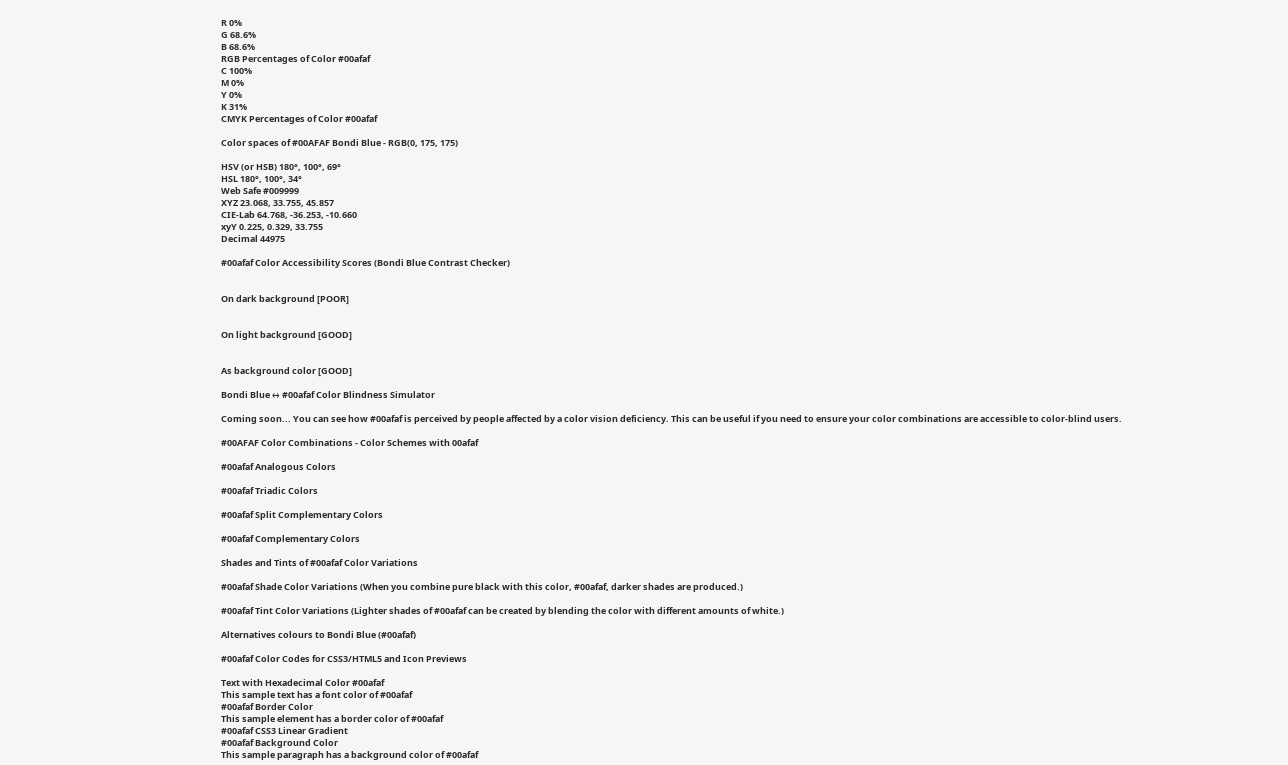R 0%
G 68.6%
B 68.6%
RGB Percentages of Color #00afaf
C 100%
M 0%
Y 0%
K 31%
CMYK Percentages of Color #00afaf

Color spaces of #00AFAF Bondi Blue - RGB(0, 175, 175)

HSV (or HSB) 180°, 100°, 69°
HSL 180°, 100°, 34°
Web Safe #009999
XYZ 23.068, 33.755, 45.857
CIE-Lab 64.768, -36.253, -10.660
xyY 0.225, 0.329, 33.755
Decimal 44975

#00afaf Color Accessibility Scores (Bondi Blue Contrast Checker)


On dark background [POOR]


On light background [GOOD]


As background color [GOOD]

Bondi Blue ↔ #00afaf Color Blindness Simulator

Coming soon... You can see how #00afaf is perceived by people affected by a color vision deficiency. This can be useful if you need to ensure your color combinations are accessible to color-blind users.

#00AFAF Color Combinations - Color Schemes with 00afaf

#00afaf Analogous Colors

#00afaf Triadic Colors

#00afaf Split Complementary Colors

#00afaf Complementary Colors

Shades and Tints of #00afaf Color Variations

#00afaf Shade Color Variations (When you combine pure black with this color, #00afaf, darker shades are produced.)

#00afaf Tint Color Variations (Lighter shades of #00afaf can be created by blending the color with different amounts of white.)

Alternatives colours to Bondi Blue (#00afaf)

#00afaf Color Codes for CSS3/HTML5 and Icon Previews

Text with Hexadecimal Color #00afaf
This sample text has a font color of #00afaf
#00afaf Border Color
This sample element has a border color of #00afaf
#00afaf CSS3 Linear Gradient
#00afaf Background Color
This sample paragraph has a background color of #00afaf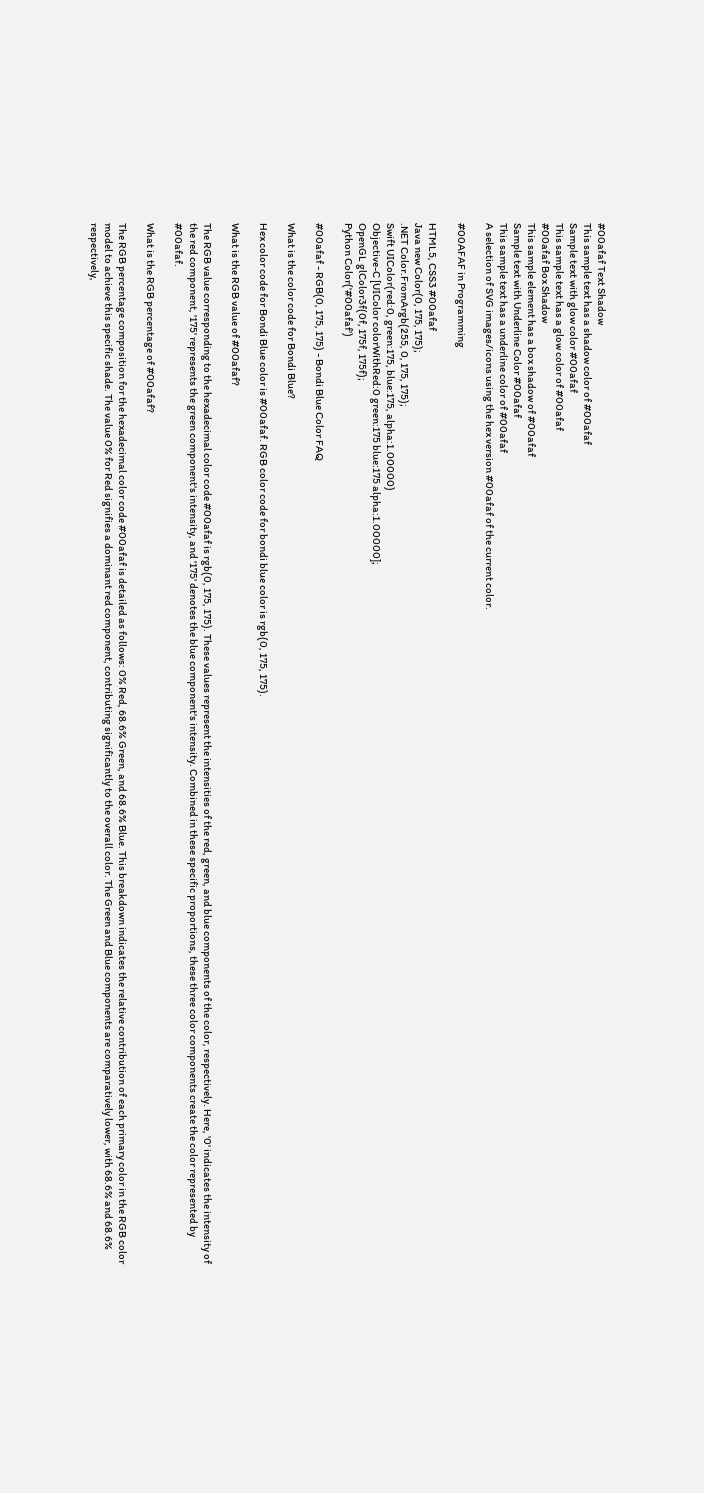#00afaf Text Shadow
This sample text has a shadow color of #00afaf
Sample text with glow color #00afaf
This sample text has a glow color of #00afaf
#00afaf Box Shadow
This sample element has a box shadow of #00afaf
Sample text with Underline Color #00afaf
This sample text has a underline color of #00afaf
A selection of SVG images/icons using the hex version #00afaf of the current color.

#00AFAF in Programming

HTML5, CSS3 #00afaf
Java new Color(0, 175, 175);
.NET Color.FromArgb(255, 0, 175, 175);
Swift UIColor(red:0, green:175, blue:175, alpha:1.00000)
Objective-C [UIColor colorWithRed:0 green:175 blue:175 alpha:1.00000];
OpenGL glColor3f(0f, 175f, 175f);
Python Color('#00afaf')

#00afaf - RGB(0, 175, 175) - Bondi Blue Color FAQ

What is the color code for Bondi Blue?

Hex color code for Bondi Blue color is #00afaf. RGB color code for bondi blue color is rgb(0, 175, 175).

What is the RGB value of #00afaf?

The RGB value corresponding to the hexadecimal color code #00afaf is rgb(0, 175, 175). These values represent the intensities of the red, green, and blue components of the color, respectively. Here, '0' indicates the intensity of the red component, '175' represents the green component's intensity, and '175' denotes the blue component's intensity. Combined in these specific proportions, these three color components create the color represented by #00afaf.

What is the RGB percentage of #00afaf?

The RGB percentage composition for the hexadecimal color code #00afaf is detailed as follows: 0% Red, 68.6% Green, and 68.6% Blue. This breakdown indicates the relative contribution of each primary color in the RGB color model to achieve this specific shade. The value 0% for Red signifies a dominant red component, contributing significantly to the overall color. The Green and Blue components are comparatively lower, with 68.6% and 68.6% respectively,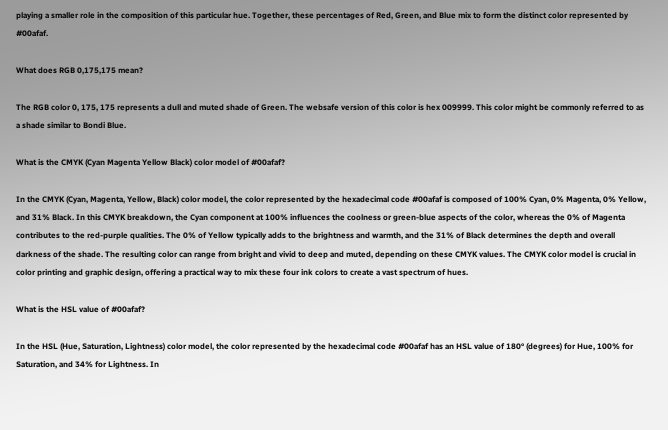playing a smaller role in the composition of this particular hue. Together, these percentages of Red, Green, and Blue mix to form the distinct color represented by #00afaf.

What does RGB 0,175,175 mean?

The RGB color 0, 175, 175 represents a dull and muted shade of Green. The websafe version of this color is hex 009999. This color might be commonly referred to as a shade similar to Bondi Blue.

What is the CMYK (Cyan Magenta Yellow Black) color model of #00afaf?

In the CMYK (Cyan, Magenta, Yellow, Black) color model, the color represented by the hexadecimal code #00afaf is composed of 100% Cyan, 0% Magenta, 0% Yellow, and 31% Black. In this CMYK breakdown, the Cyan component at 100% influences the coolness or green-blue aspects of the color, whereas the 0% of Magenta contributes to the red-purple qualities. The 0% of Yellow typically adds to the brightness and warmth, and the 31% of Black determines the depth and overall darkness of the shade. The resulting color can range from bright and vivid to deep and muted, depending on these CMYK values. The CMYK color model is crucial in color printing and graphic design, offering a practical way to mix these four ink colors to create a vast spectrum of hues.

What is the HSL value of #00afaf?

In the HSL (Hue, Saturation, Lightness) color model, the color represented by the hexadecimal code #00afaf has an HSL value of 180° (degrees) for Hue, 100% for Saturation, and 34% for Lightness. In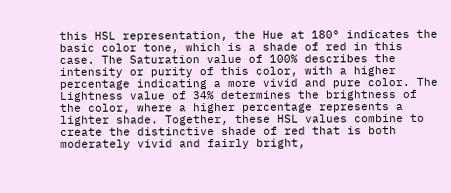this HSL representation, the Hue at 180° indicates the basic color tone, which is a shade of red in this case. The Saturation value of 100% describes the intensity or purity of this color, with a higher percentage indicating a more vivid and pure color. The Lightness value of 34% determines the brightness of the color, where a higher percentage represents a lighter shade. Together, these HSL values combine to create the distinctive shade of red that is both moderately vivid and fairly bright,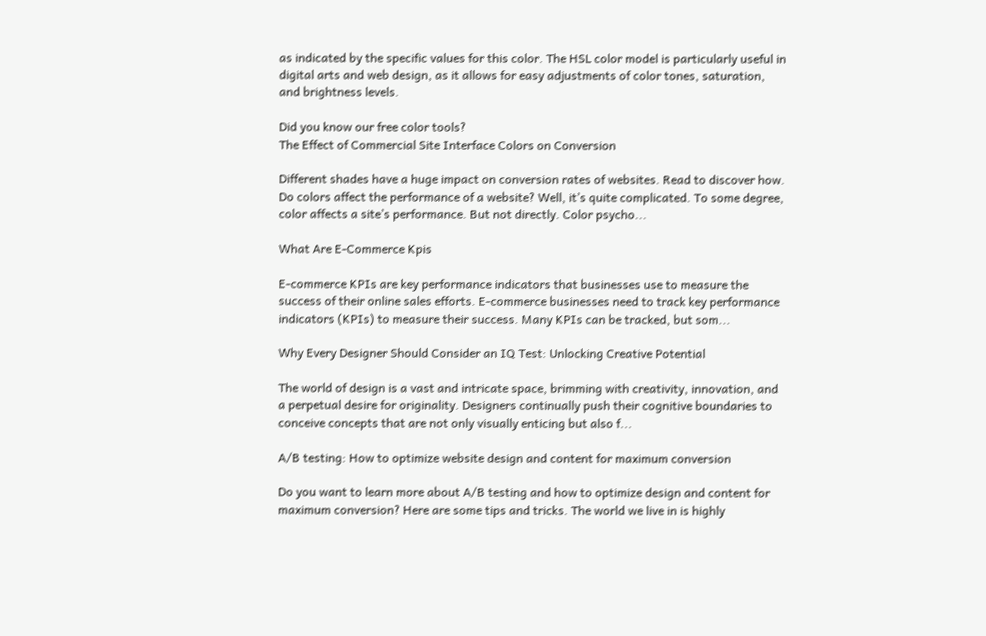as indicated by the specific values for this color. The HSL color model is particularly useful in digital arts and web design, as it allows for easy adjustments of color tones, saturation, and brightness levels.

Did you know our free color tools?
The Effect of Commercial Site Interface Colors on Conversion

Different shades have a huge impact on conversion rates of websites. Read to discover how. Do colors affect the performance of a website? Well, it’s quite complicated. To some degree, color affects a site’s performance. But not directly. Color psycho...

What Are E-Commerce Kpis

E-commerce KPIs are key performance indicators that businesses use to measure the success of their online sales efforts. E-commerce businesses need to track key performance indicators (KPIs) to measure their success. Many KPIs can be tracked, but som...

Why Every Designer Should Consider an IQ Test: Unlocking Creative Potential

The world of design is a vast and intricate space, brimming with creativity, innovation, and a perpetual desire for originality. Designers continually push their cognitive boundaries to conceive concepts that are not only visually enticing but also f...

A/B testing: How to optimize website design and content for maximum conversion

Do you want to learn more about A/B testing and how to optimize design and content for maximum conversion? Here are some tips and tricks. The world we live in is highly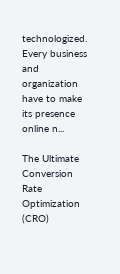technologized. Every business and organization have to make its presence online n...

The Ultimate Conversion Rate Optimization (CRO)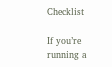Checklist

If you’re running a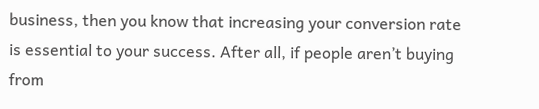business, then you know that increasing your conversion rate is essential to your success. After all, if people aren’t buying from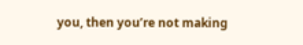you, then you’re not making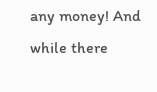any money! And while there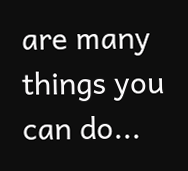are many things you can do...